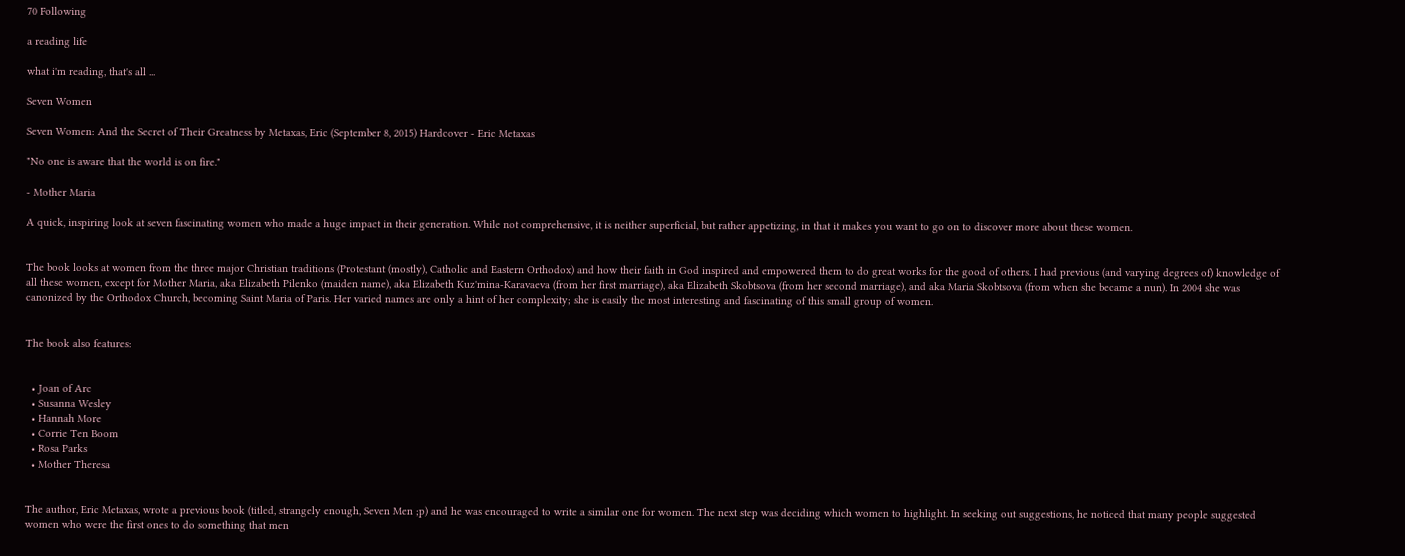70 Following

a reading life

what i'm reading, that's all ...

Seven Women

Seven Women: And the Secret of Their Greatness by Metaxas, Eric (September 8, 2015) Hardcover - Eric Metaxas

"No one is aware that the world is on fire."

- Mother Maria

A quick, inspiring look at seven fascinating women who made a huge impact in their generation. While not comprehensive, it is neither superficial, but rather appetizing, in that it makes you want to go on to discover more about these women.


The book looks at women from the three major Christian traditions (Protestant (mostly), Catholic and Eastern Orthodox) and how their faith in God inspired and empowered them to do great works for the good of others. I had previous (and varying degrees of) knowledge of all these women, except for Mother Maria, aka Elizabeth Pilenko (maiden name), aka Elizabeth Kuz'mina-Karavaeva (from her first marriage), aka Elizabeth Skobtsova (from her second marriage), and aka Maria Skobtsova (from when she became a nun). In 2004 she was canonized by the Orthodox Church, becoming Saint Maria of Paris. Her varied names are only a hint of her complexity; she is easily the most interesting and fascinating of this small group of women.


The book also features:


  • Joan of Arc
  • Susanna Wesley
  • Hannah More
  • Corrie Ten Boom
  • Rosa Parks
  • Mother Theresa


The author, Eric Metaxas, wrote a previous book (titled, strangely enough, Seven Men ;p) and he was encouraged to write a similar one for women. The next step was deciding which women to highlight. In seeking out suggestions, he noticed that many people suggested women who were the first ones to do something that men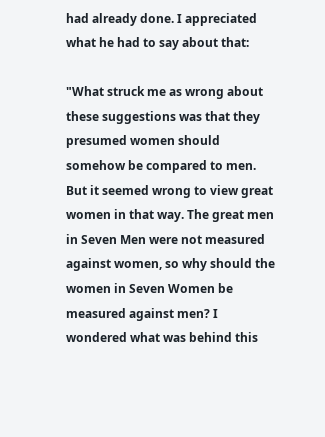had already done. I appreciated what he had to say about that:

"What struck me as wrong about these suggestions was that they presumed women should somehow be compared to men. But it seemed wrong to view great women in that way. The great men in Seven Men were not measured against women, so why should the women in Seven Women be measured against men? I wondered what was behind this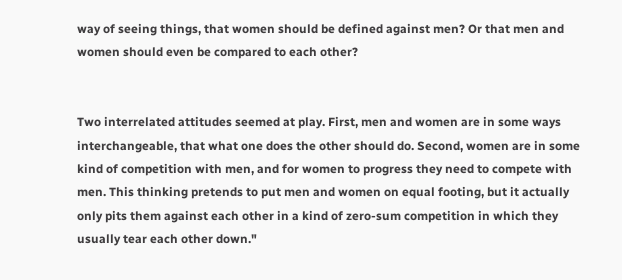way of seeing things, that women should be defined against men? Or that men and women should even be compared to each other?


Two interrelated attitudes seemed at play. First, men and women are in some ways interchangeable, that what one does the other should do. Second, women are in some kind of competition with men, and for women to progress they need to compete with men. This thinking pretends to put men and women on equal footing, but it actually only pits them against each other in a kind of zero-sum competition in which they usually tear each other down."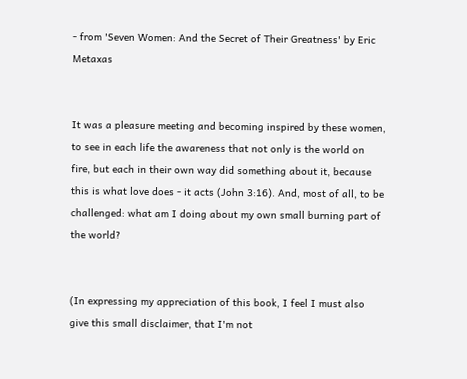- from 'Seven Women: And the Secret of Their Greatness' by Eric Metaxas


It was a pleasure meeting and becoming inspired by these women, to see in each life the awareness that not only is the world on fire, but each in their own way did something about it, because this is what love does - it acts (John 3:16). And, most of all, to be challenged: what am I doing about my own small burning part of the world?


(In expressing my appreciation of this book, I feel I must also give this small disclaimer, that I'm not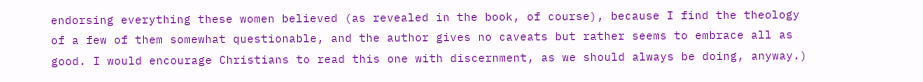endorsing everything these women believed (as revealed in the book, of course), because I find the theology of a few of them somewhat questionable, and the author gives no caveats but rather seems to embrace all as good. I would encourage Christians to read this one with discernment, as we should always be doing, anyway.)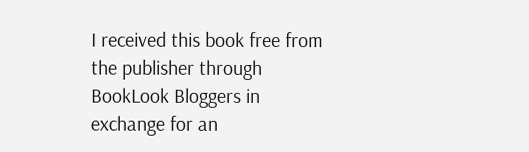I received this book free from the publisher through BookLook Bloggers in exchange for an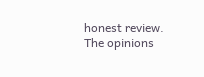honest review. The opinions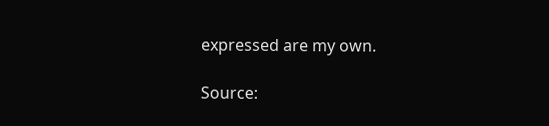expressed are my own.

Source: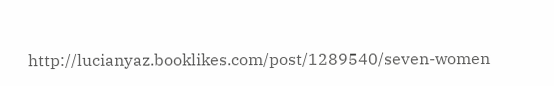http://lucianyaz.booklikes.com/post/1289540/seven-women